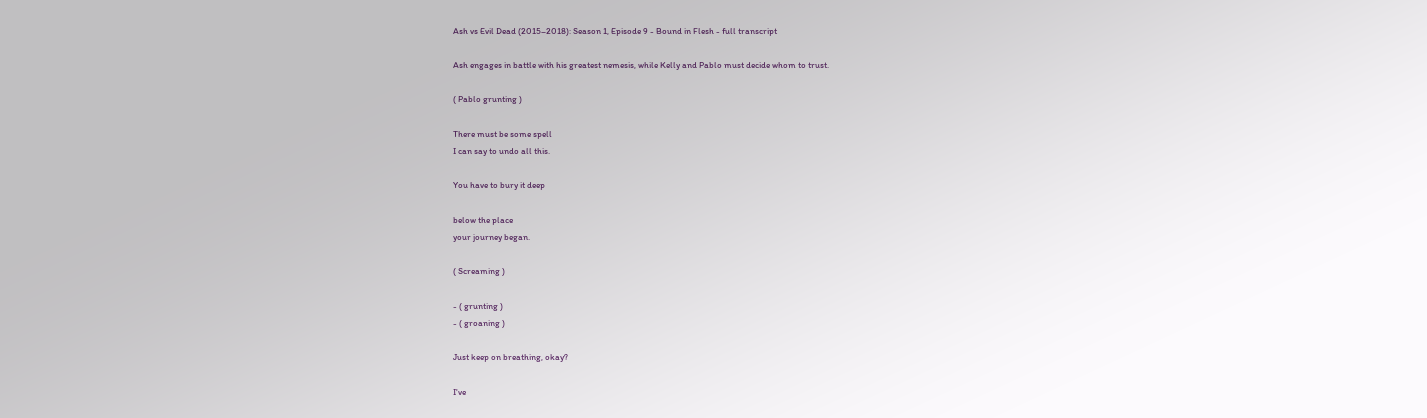Ash vs Evil Dead (2015–2018): Season 1, Episode 9 - Bound in Flesh - full transcript

Ash engages in battle with his greatest nemesis, while Kelly and Pablo must decide whom to trust.

( Pablo grunting )

There must be some spell
I can say to undo all this.

You have to bury it deep

below the place
your journey began.

( Screaming )

- ( grunting )
- ( groaning )

Just keep on breathing, okay?

I've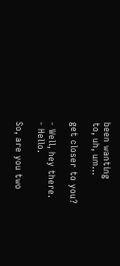been wanting
to, uh, um...

get closer to you?

- Well, hey there.
- Hello.

So, are you two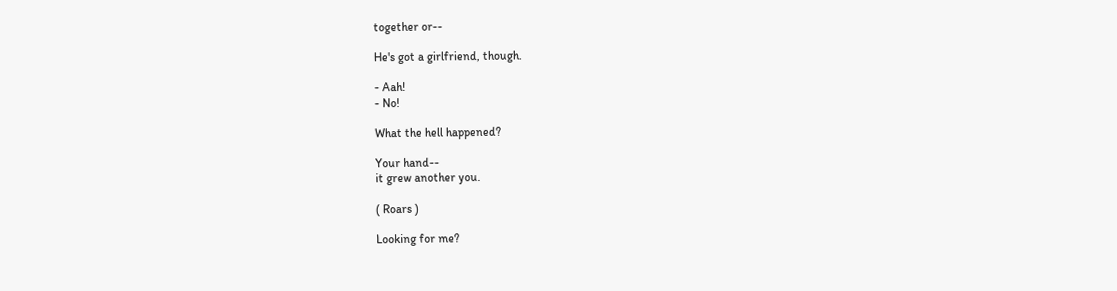together or--

He's got a girlfriend, though.

- Aah!
- No!

What the hell happened?

Your hand--
it grew another you.

( Roars )

Looking for me?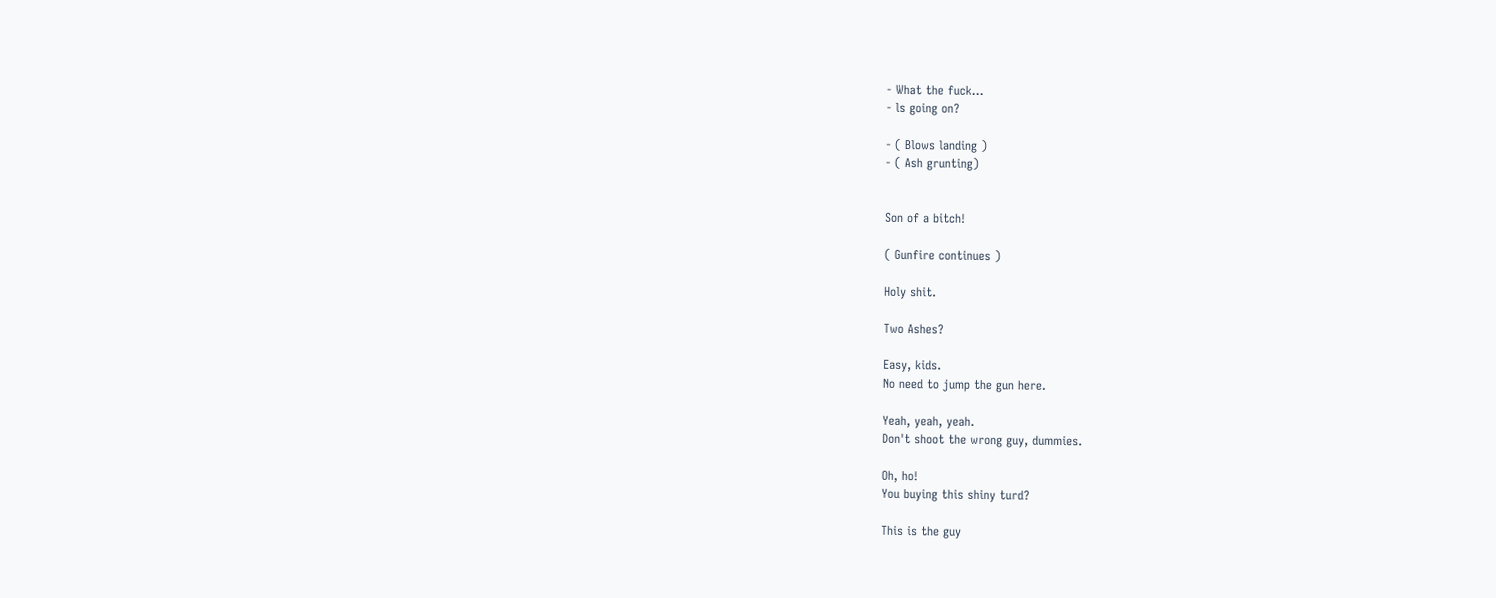- What the fuck...
- ls going on?

- ( Blows landing )
- ( Ash grunting)


Son of a bitch!

( Gunfire continues )

Holy shit.

Two Ashes?

Easy, kids.
No need to jump the gun here.

Yeah, yeah, yeah.
Don't shoot the wrong guy, dummies.

Oh, ho!
You buying this shiny turd?

This is the guy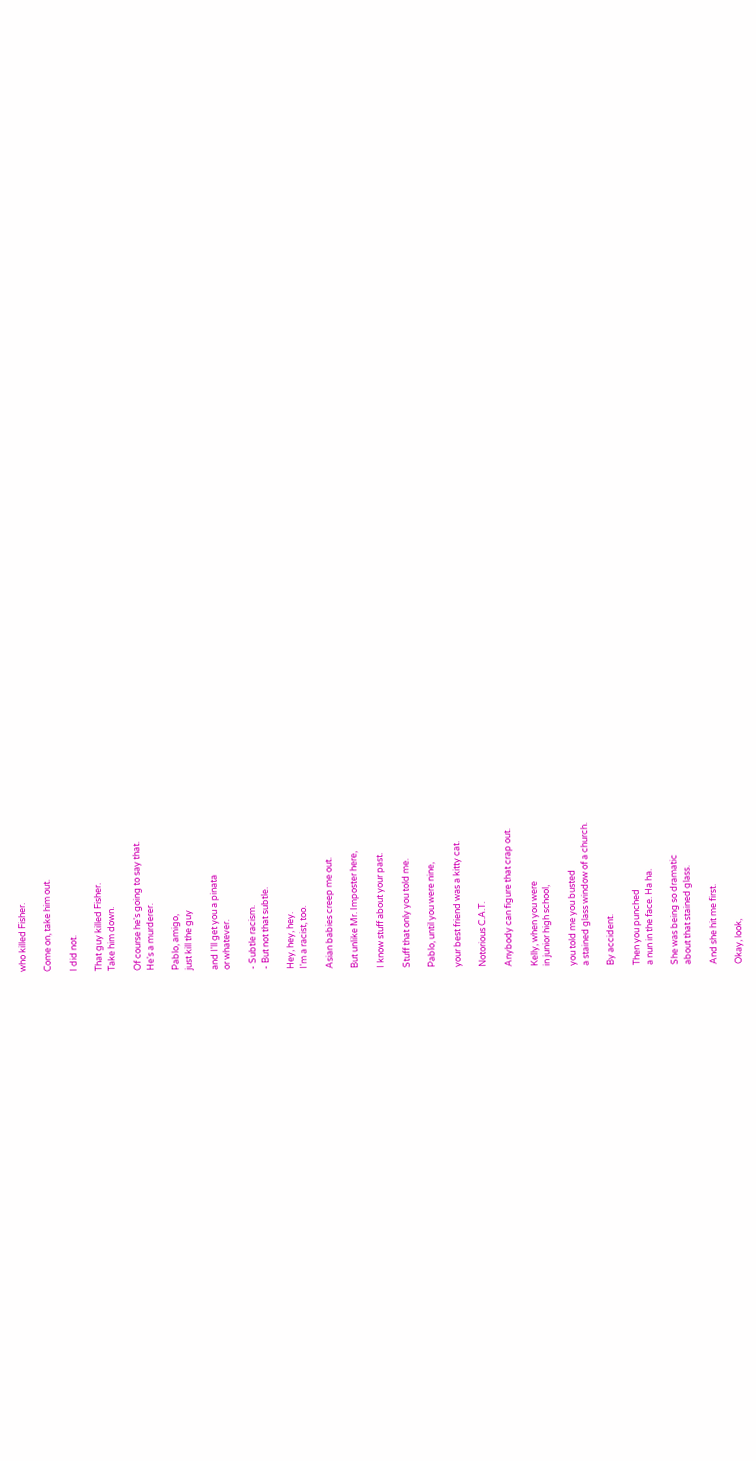who killed Fisher.

Come on, take him out.

I did not.

That guy killed Fisher.
Take him down.

Of course he's going to say that.
He's a murderer.

Pablo, amigo,
just kill the guy

and I'll get you a pinata
or whatever.

- Subtle racism.
- But not that subtle.

Hey, hey, hey.
I'm a racist, too.

Asian babies creep me out.

But unlike Mr. Imposter here,

I know stuff about your past.

Stuff that only you told me.

Pablo, until you were nine,

your best friend was a kitty cat.

Notorious C.A.T.

Anybody can figure that crap out.

Kelly, when you were
in junior high school,

you told me you busted
a stained glass window of a church.

By accident.

Then you punched
a nun in the face. Ha ha.

She was being so dramatic
about that stained glass.

And she hit me first.

Okay, look,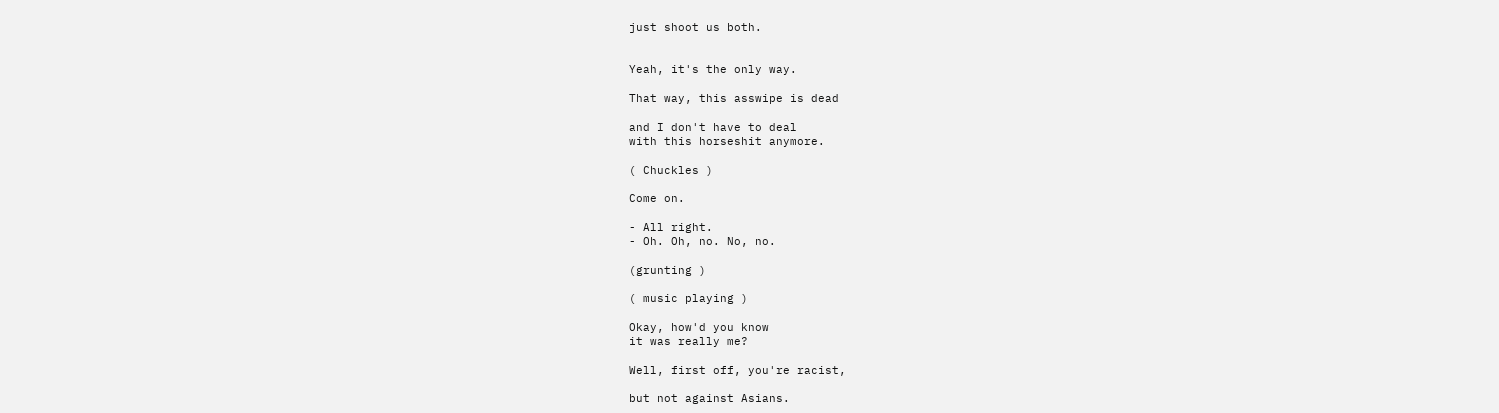just shoot us both.


Yeah, it's the only way.

That way, this asswipe is dead

and I don't have to deal
with this horseshit anymore.

( Chuckles )

Come on.

- All right.
- Oh. Oh, no. No, no.

(grunting )

( music playing )

Okay, how'd you know
it was really me?

Well, first off, you're racist,

but not against Asians.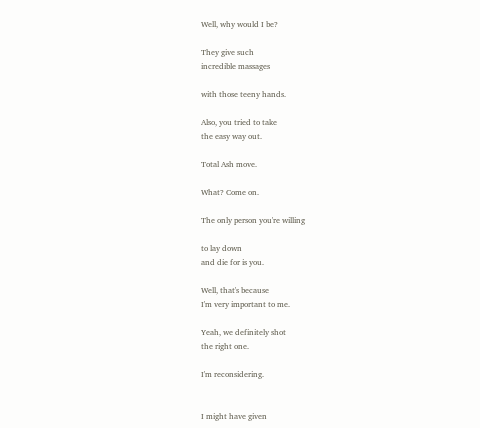Well, why would I be?

They give such
incredible massages

with those teeny hands.

Also, you tried to take
the easy way out.

Total Ash move.

What? Come on.

The only person you're willing

to lay down
and die for is you.

Well, that's because
I'm very important to me.

Yeah, we definitely shot
the right one.

I'm reconsidering.


I might have given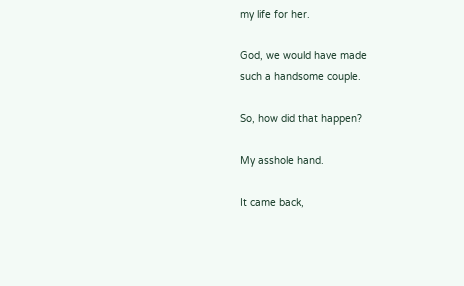my life for her.

God, we would have made
such a handsome couple.

So, how did that happen?

My asshole hand.

It came back,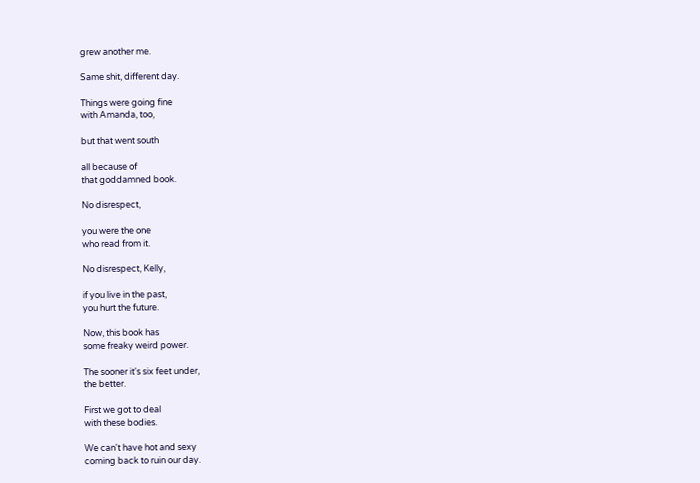grew another me.

Same shit, different day.

Things were going fine
with Amanda, too,

but that went south

all because of
that goddamned book.

No disrespect,

you were the one
who read from it.

No disrespect, Kelly,

if you live in the past,
you hurt the future.

Now, this book has
some freaky weird power.

The sooner it's six feet under,
the better.

First we got to deal
with these bodies.

We can't have hot and sexy
coming back to ruin our day.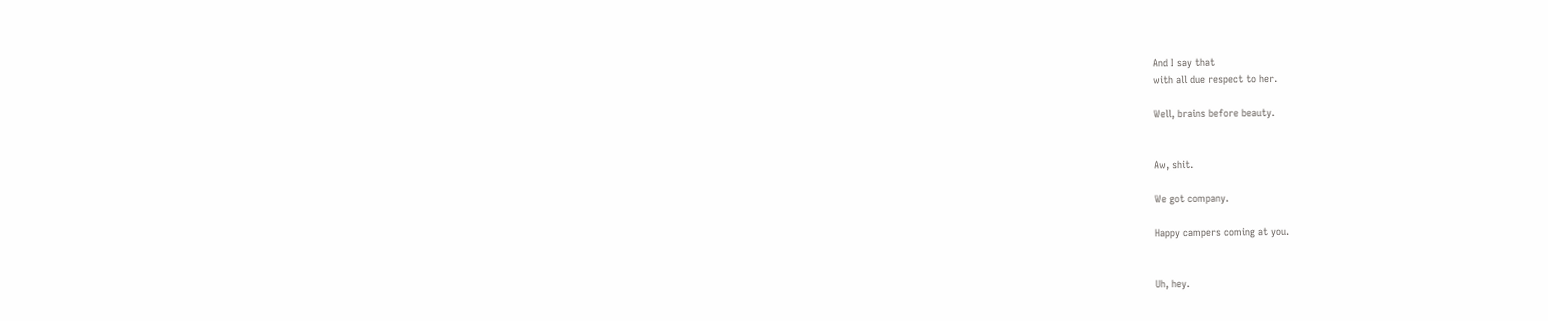And I say that
with all due respect to her.

Well, brains before beauty.


Aw, shit.

We got company.

Happy campers coming at you.


Uh, hey.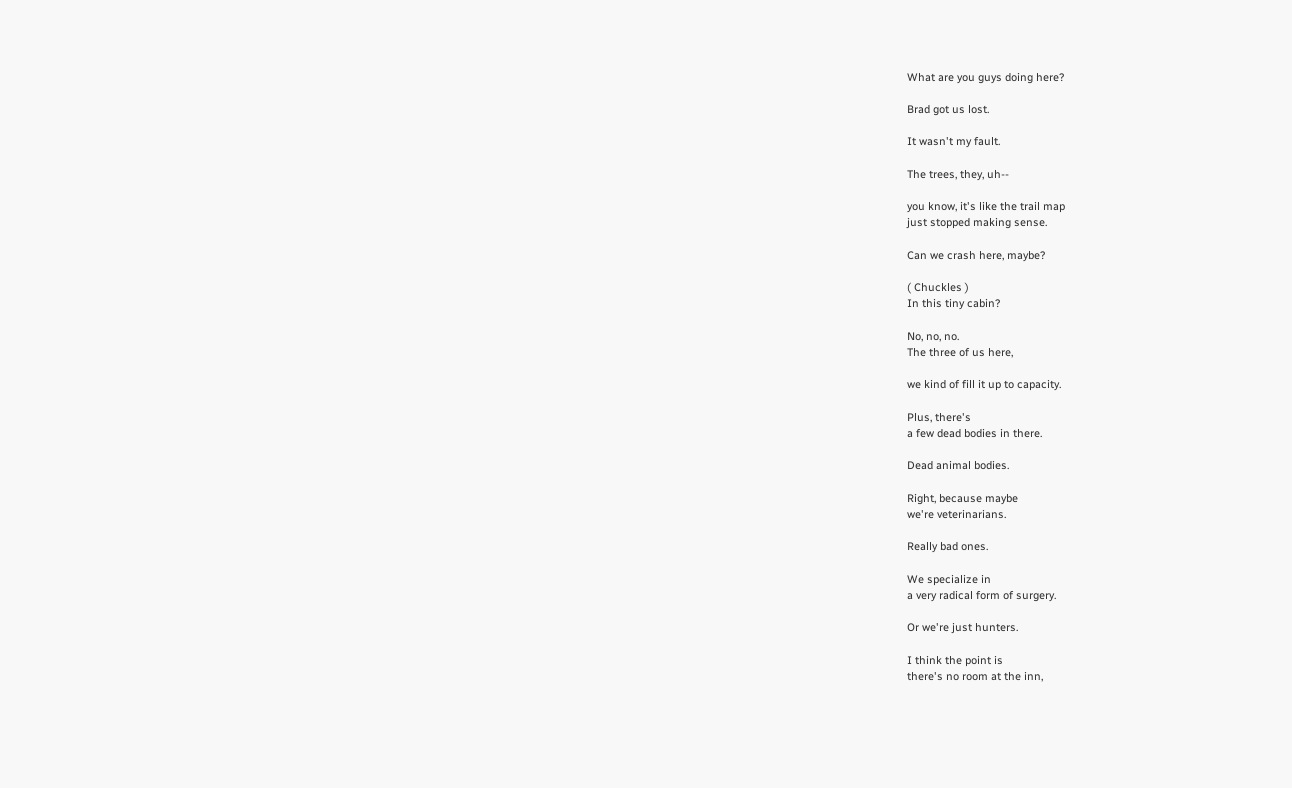What are you guys doing here?

Brad got us lost.

It wasn't my fault.

The trees, they, uh--

you know, it's like the trail map
just stopped making sense.

Can we crash here, maybe?

( Chuckles )
In this tiny cabin?

No, no, no.
The three of us here,

we kind of fill it up to capacity.

Plus, there's
a few dead bodies in there.

Dead animal bodies.

Right, because maybe
we're veterinarians.

Really bad ones.

We specialize in
a very radical form of surgery.

Or we're just hunters.

I think the point is
there's no room at the inn,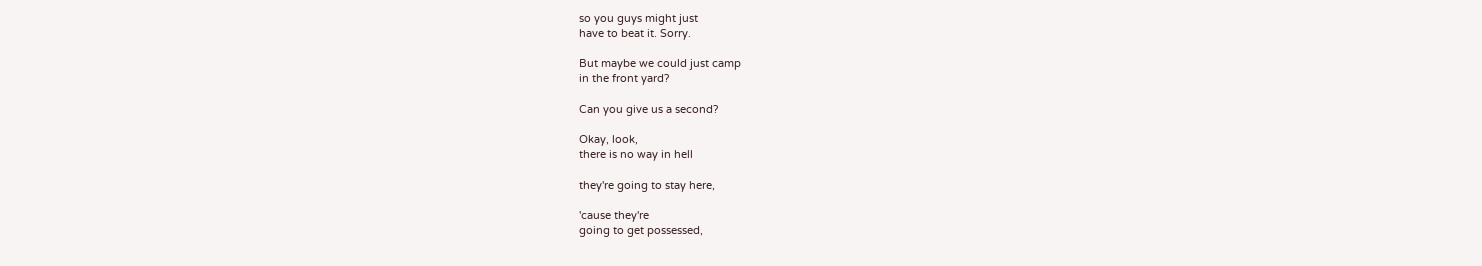so you guys might just
have to beat it. Sorry.

But maybe we could just camp
in the front yard?

Can you give us a second?

Okay, look,
there is no way in hell

they're going to stay here,

'cause they're
going to get possessed,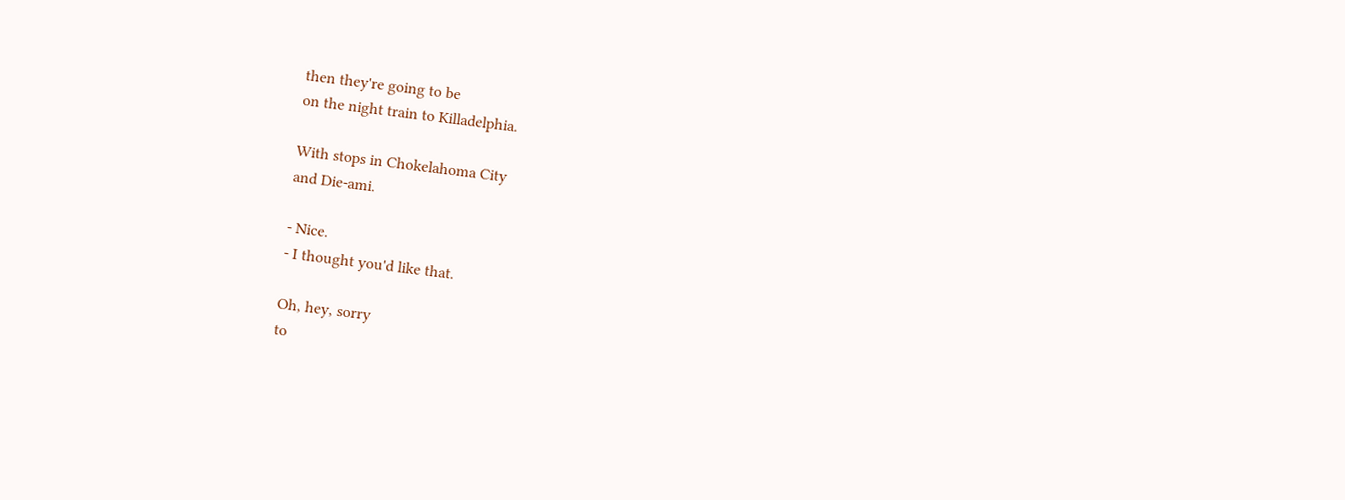then they're going to be
on the night train to Killadelphia.

With stops in Chokelahoma City
and Die-ami.

- Nice.
- I thought you'd like that.

Oh, hey, sorry
to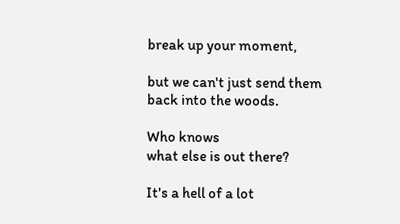break up your moment,

but we can't just send them
back into the woods.

Who knows
what else is out there?

It's a hell of a lot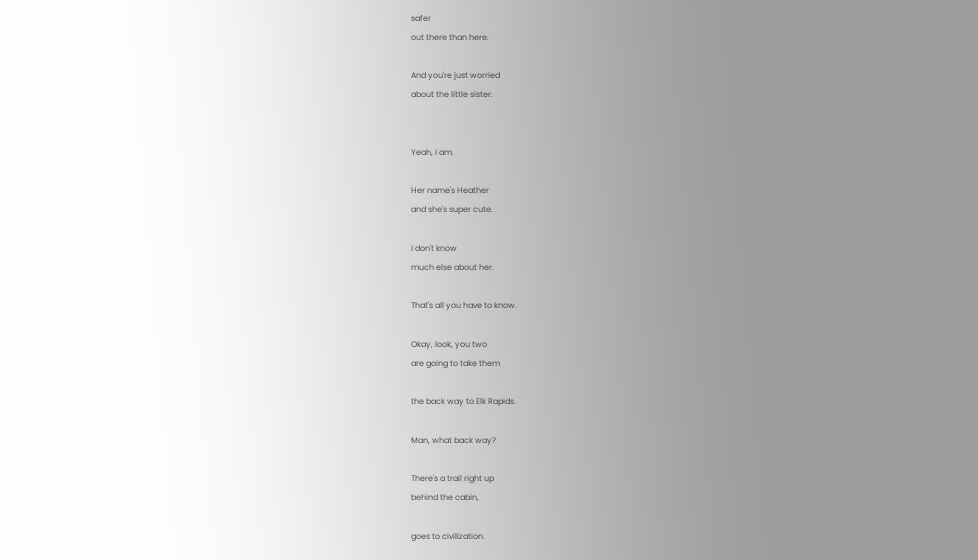safer
out there than here.

And you're just worried
about the little sister.


Yeah, I am.

Her name's Heather
and she's super cute.

I don't know
much else about her.

That's all you have to know.

Okay, look, you two
are going to take them

the back way to Elk Rapids.

Man, what back way?

There's a trail right up
behind the cabin,

goes to civilization.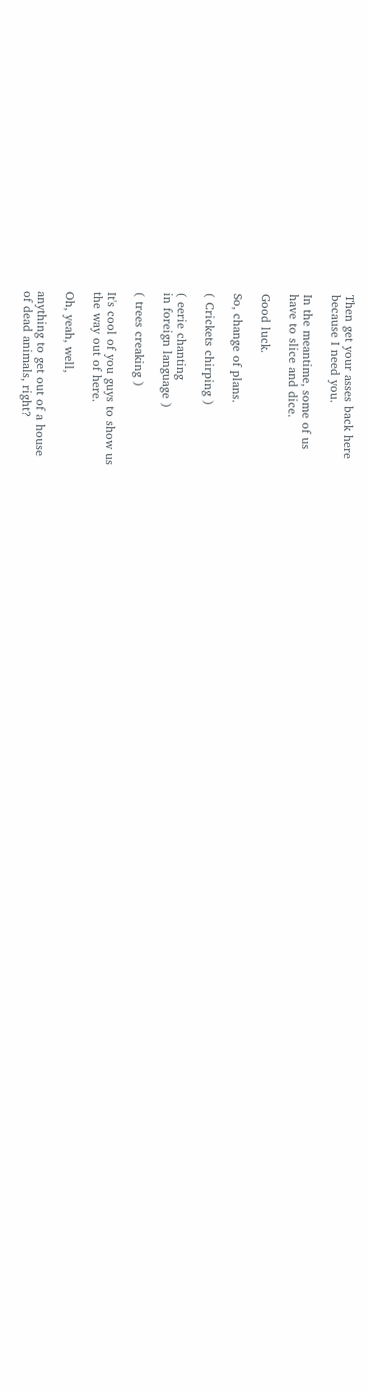Then get your asses back here
because I need you.

In the meantime, some of us
have to slice and dice.

Good luck.

So, change of plans.

( Crickets chirping )

( eerie chanting
in foreign language )

( trees creaking )

It's cool of you guys to show us
the way out of here.

Oh, yeah, well,

anything to get out of a house
of dead animals, right?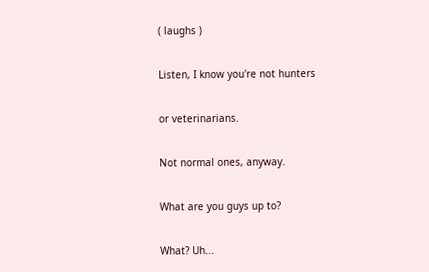( laughs )

Listen, I know you're not hunters

or veterinarians.

Not normal ones, anyway.

What are you guys up to?

What? Uh...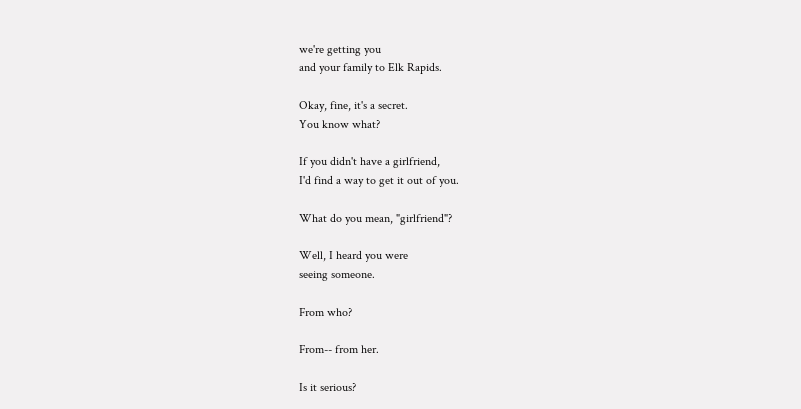we're getting you
and your family to Elk Rapids.

Okay, fine, it's a secret.
You know what?

If you didn't have a girlfriend,
I'd find a way to get it out of you.

What do you mean, "girlfriend"?

Well, I heard you were
seeing someone.

From who?

From-- from her.

Is it serious?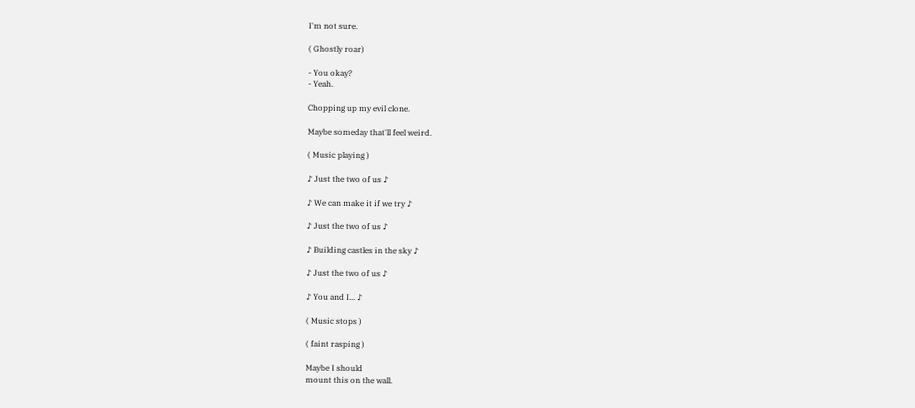I'm not sure.

( Ghostly roar)

- You okay?
- Yeah.

Chopping up my evil clone.

Maybe someday that'll feel weird.

( Music playing )

♪ Just the two of us ♪

♪ We can make it if we try ♪

♪ Just the two of us ♪

♪ Building castles in the sky ♪

♪ Just the two of us ♪

♪ You and I... ♪

( Music stops )

( faint rasping )

Maybe I should
mount this on the wall.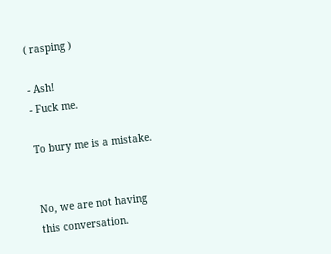( rasping )

- Ash!
- Fuck me.

To bury me is a mistake.


No, we are not having
this conversation.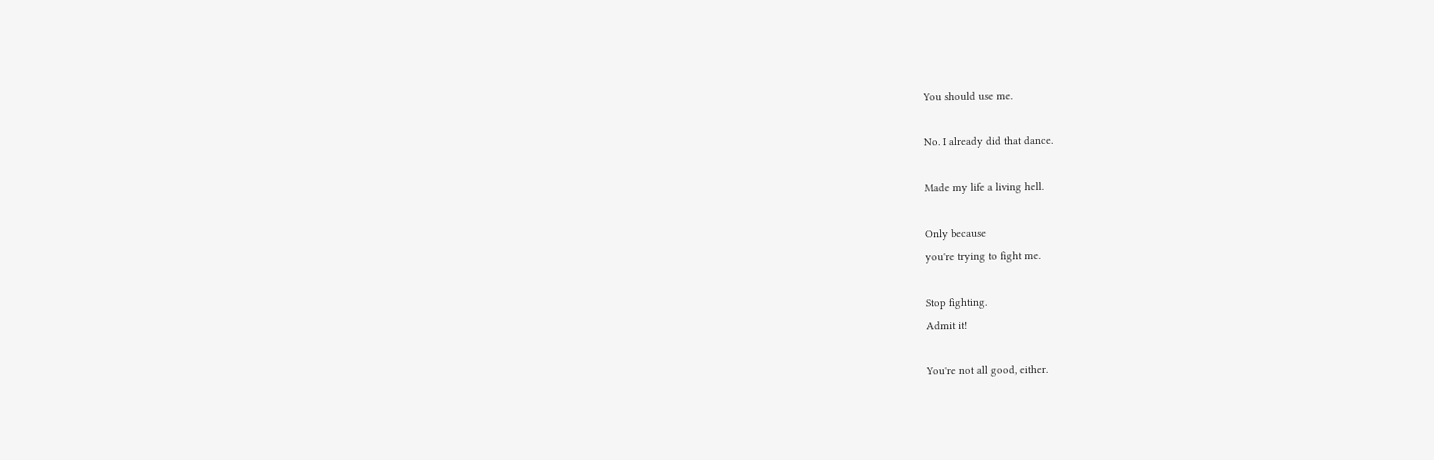You should use me.

No. I already did that dance.

Made my life a living hell.

Only because
you're trying to fight me.

Stop fighting.
Admit it!

You're not all good, either.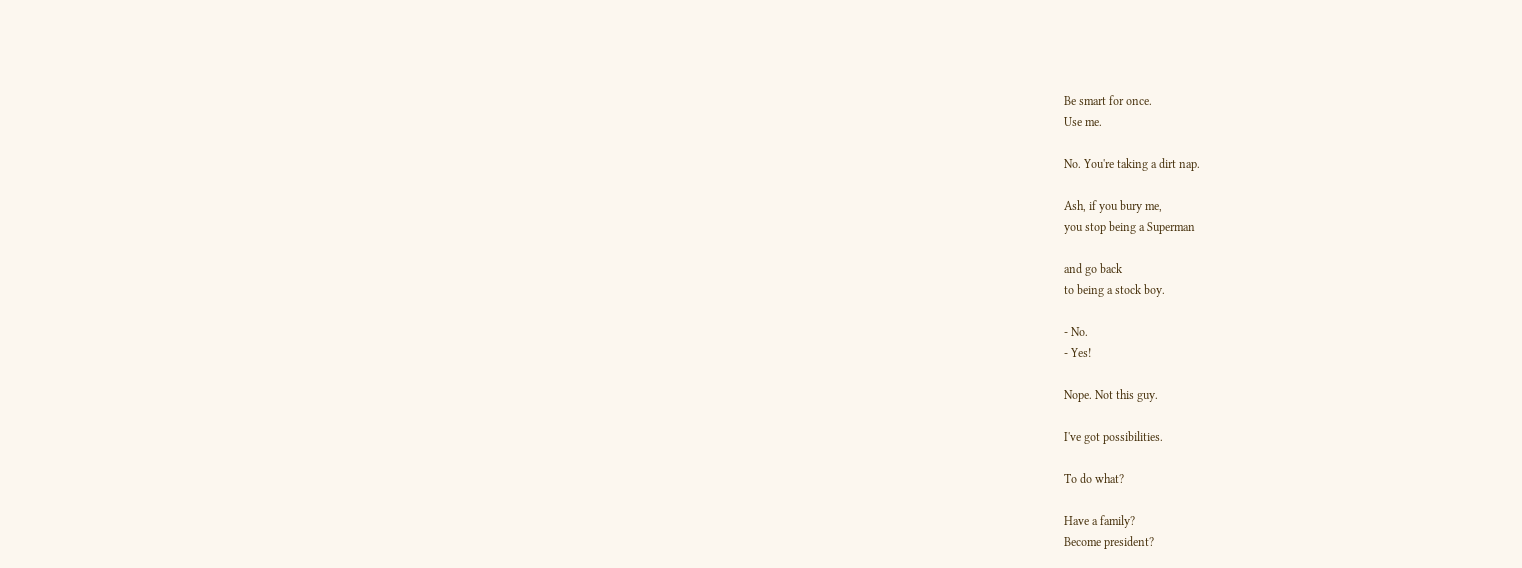Be smart for once.
Use me.

No. You're taking a dirt nap.

Ash, if you bury me,
you stop being a Superman

and go back
to being a stock boy.

- No.
- Yes!

Nope. Not this guy.

I've got possibilities.

To do what?

Have a family?
Become president?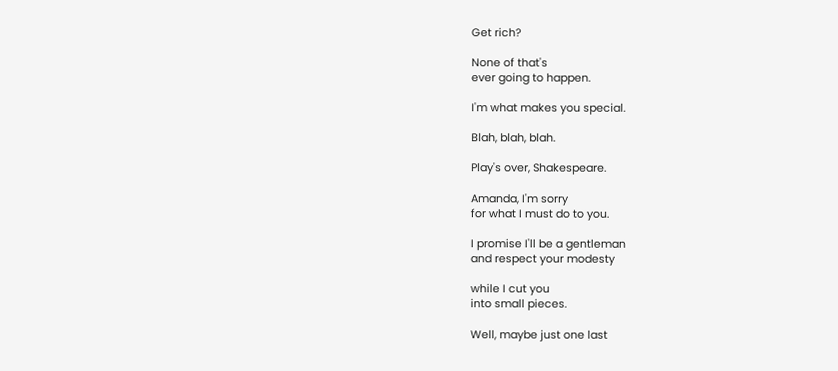Get rich?

None of that's
ever going to happen.

I'm what makes you special.

Blah, blah, blah.

Play's over, Shakespeare.

Amanda, I'm sorry
for what I must do to you.

I promise I'll be a gentleman
and respect your modesty

while I cut you
into small pieces.

Well, maybe just one last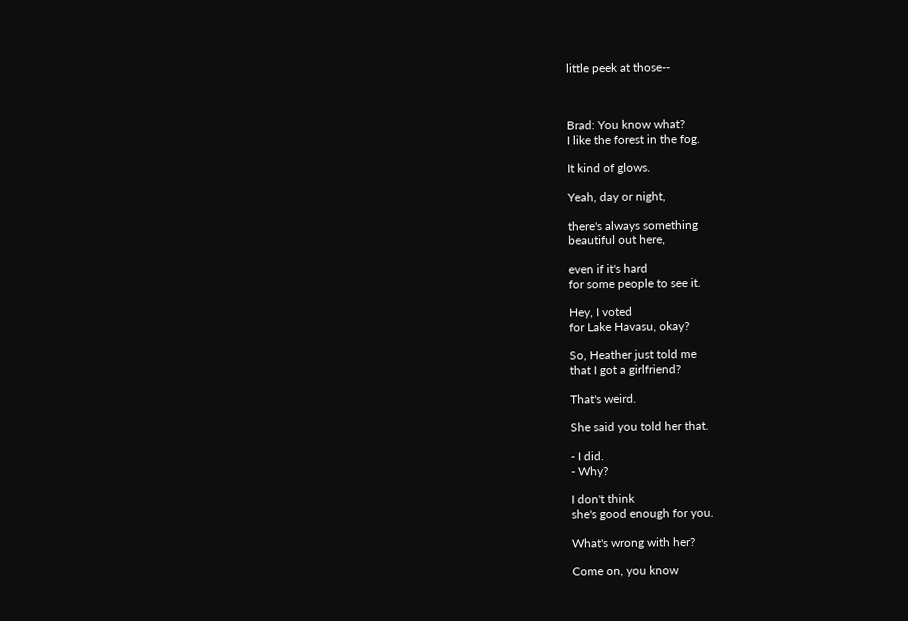little peek at those--



Brad: You know what?
I like the forest in the fog.

It kind of glows.

Yeah, day or night,

there's always something
beautiful out here,

even if it's hard
for some people to see it.

Hey, I voted
for Lake Havasu, okay?

So, Heather just told me
that I got a girlfriend?

That's weird.

She said you told her that.

- I did.
- Why?

I don't think
she's good enough for you.

What's wrong with her?

Come on, you know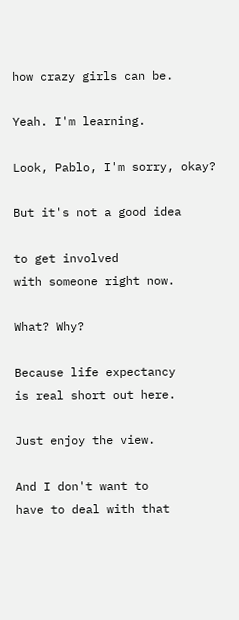how crazy girls can be.

Yeah. I'm learning.

Look, Pablo, I'm sorry, okay?

But it's not a good idea

to get involved
with someone right now.

What? Why?

Because life expectancy
is real short out here.

Just enjoy the view.

And I don't want to
have to deal with that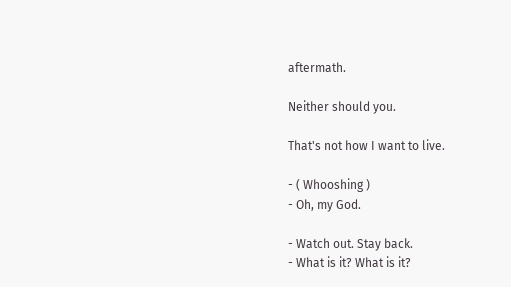aftermath.

Neither should you.

That's not how I want to live.

- ( Whooshing )
- Oh, my God.

- Watch out. Stay back.
- What is it? What is it?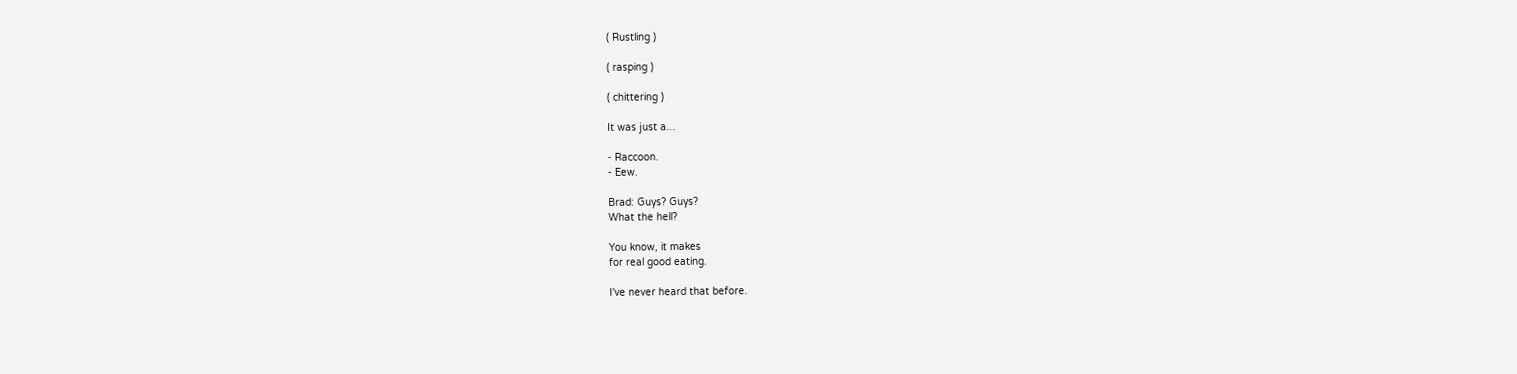( Rustling )

( rasping )

( chittering )

It was just a...

- Raccoon.
- Eew.

Brad: Guys? Guys?
What the hell?

You know, it makes
for real good eating.

I've never heard that before.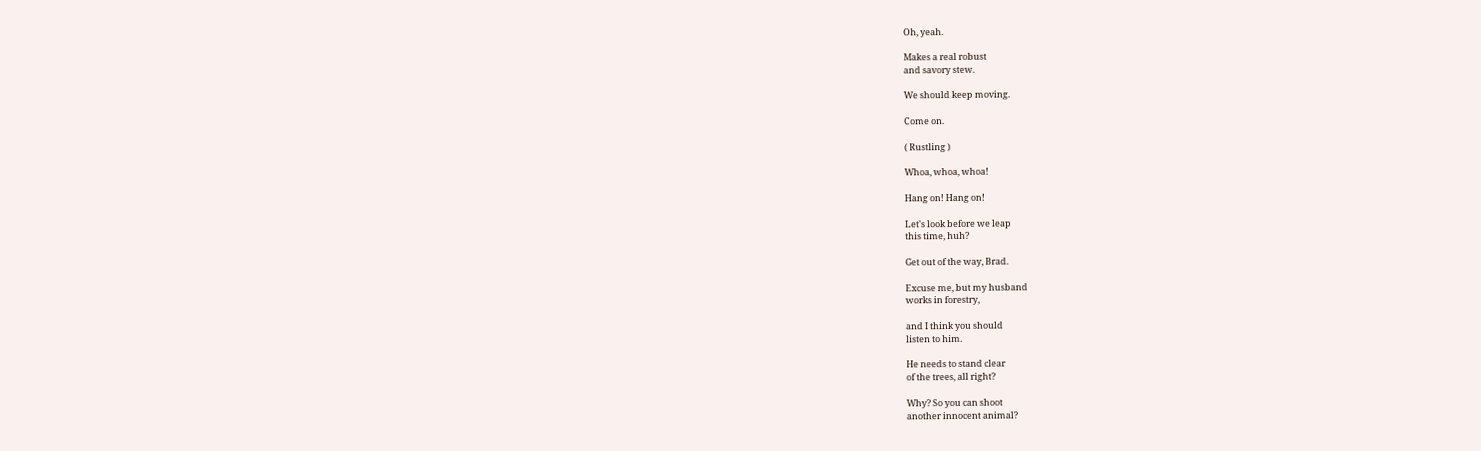Oh, yeah.

Makes a real robust
and savory stew.

We should keep moving.

Come on.

( Rustling )

Whoa, whoa, whoa!

Hang on! Hang on!

Let's look before we leap
this time, huh?

Get out of the way, Brad.

Excuse me, but my husband
works in forestry,

and I think you should
listen to him.

He needs to stand clear
of the trees, all right?

Why? So you can shoot
another innocent animal?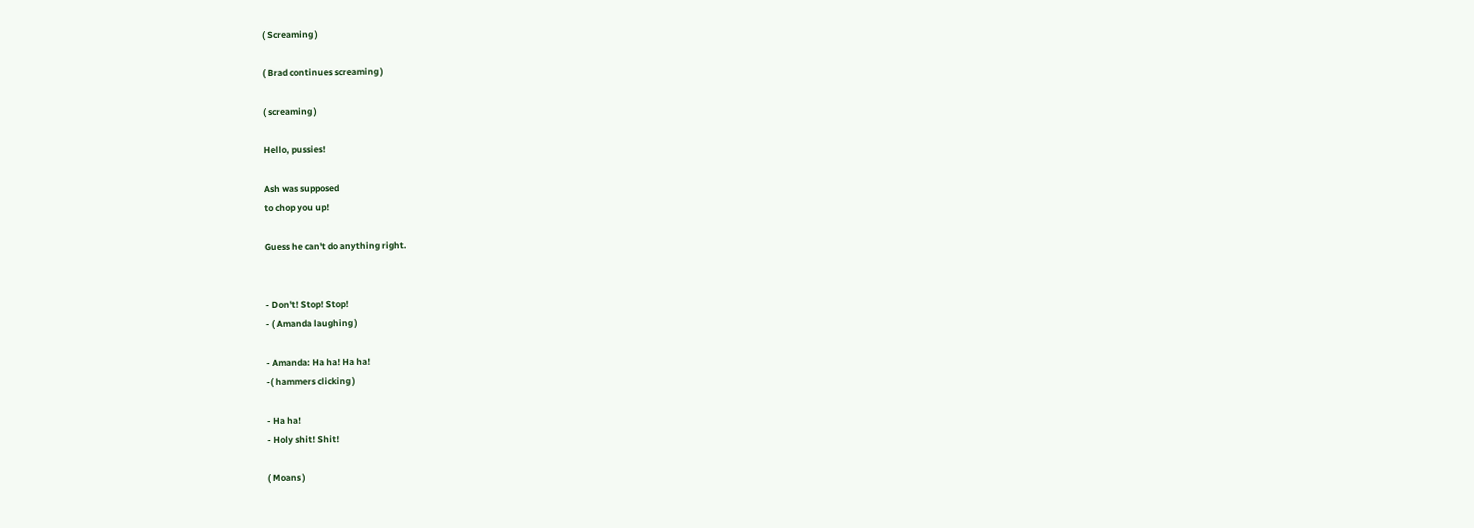( Screaming )

( Brad continues screaming )

( screaming )

Hello, pussies!

Ash was supposed
to chop you up!

Guess he can't do anything right.


- Don't! Stop! Stop!
- ( Amanda laughing )

- Amanda: Ha ha! Ha ha!
-( hammers clicking )

- Ha ha!
- Holy shit! Shit!

( Moans )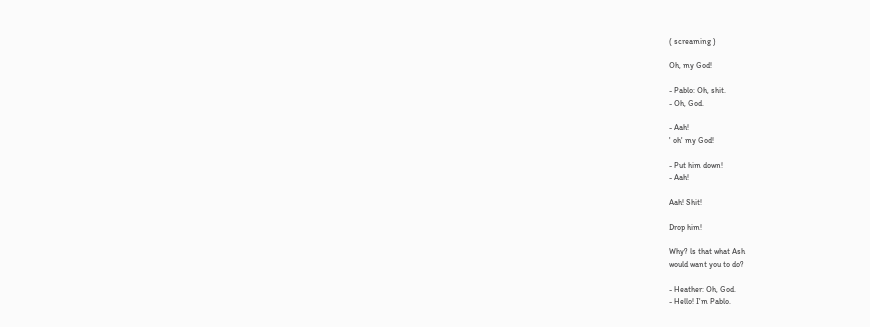( screaming )

Oh, my God!

- Pablo: Oh, shit.
- Oh, God.

- Aah!
' oh' my God!

- Put him down!
- Aah!

Aah! Shit!

Drop him!

Why? ls that what Ash
would want you to do?

- Heather: Oh, God.
- Hello! I'm Pablo.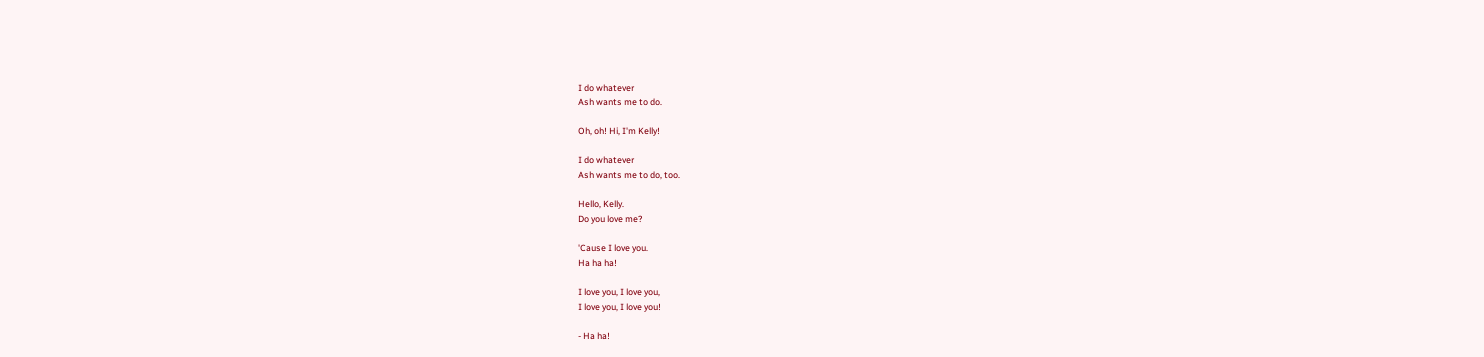I do whatever
Ash wants me to do.

Oh, oh! Hi, I'm Kelly!

I do whatever
Ash wants me to do, too.

Hello, Kelly.
Do you love me?

'Cause I love you.
Ha ha ha!

I love you, I love you,
I love you, I love you!

- Ha ha!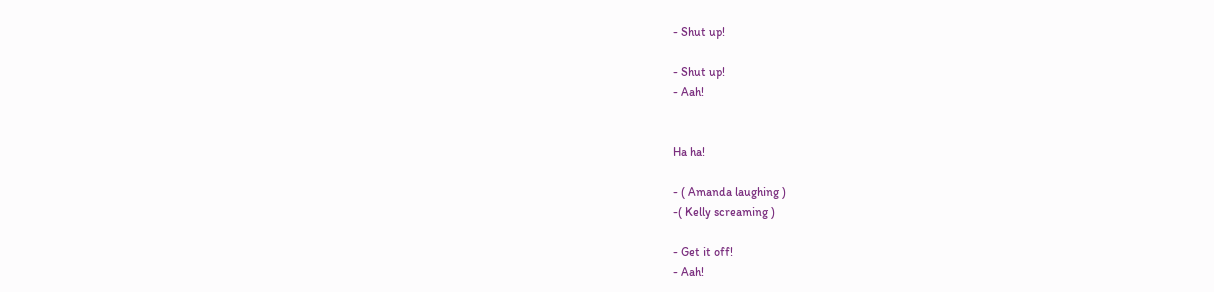- Shut up!

- Shut up!
- Aah!


Ha ha!

- ( Amanda laughing )
-( Kelly screaming )

- Get it off!
- Aah!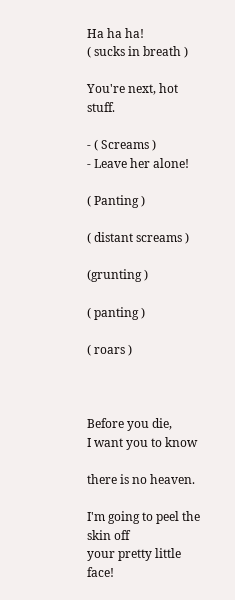Ha ha ha!
( sucks in breath )

You're next, hot stuff.

- ( Screams )
- Leave her alone!

( Panting )

( distant screams )

(grunting )

( panting )

( roars )



Before you die,
I want you to know

there is no heaven.

I'm going to peel the skin off
your pretty little face!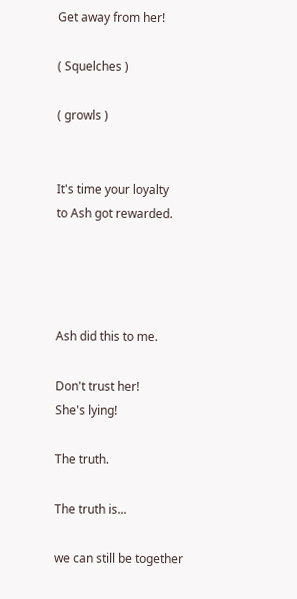Get away from her!

( Squelches )

( growls )


It's time your loyalty
to Ash got rewarded.




Ash did this to me.

Don't trust her!
She's lying!

The truth.

The truth is...

we can still be together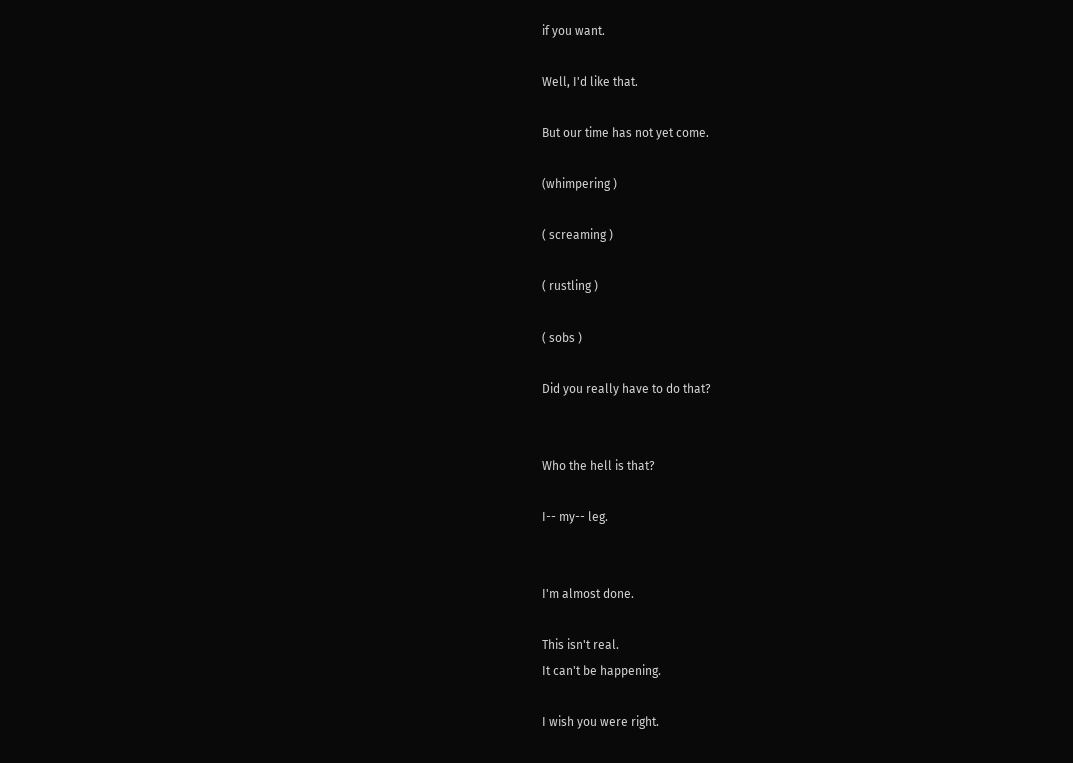if you want.

Well, I'd like that.

But our time has not yet come.

(whimpering )

( screaming )

( rustling )

( sobs )

Did you really have to do that?


Who the hell is that?

I-- my-- leg.


I'm almost done.

This isn't real.
It can't be happening.

I wish you were right.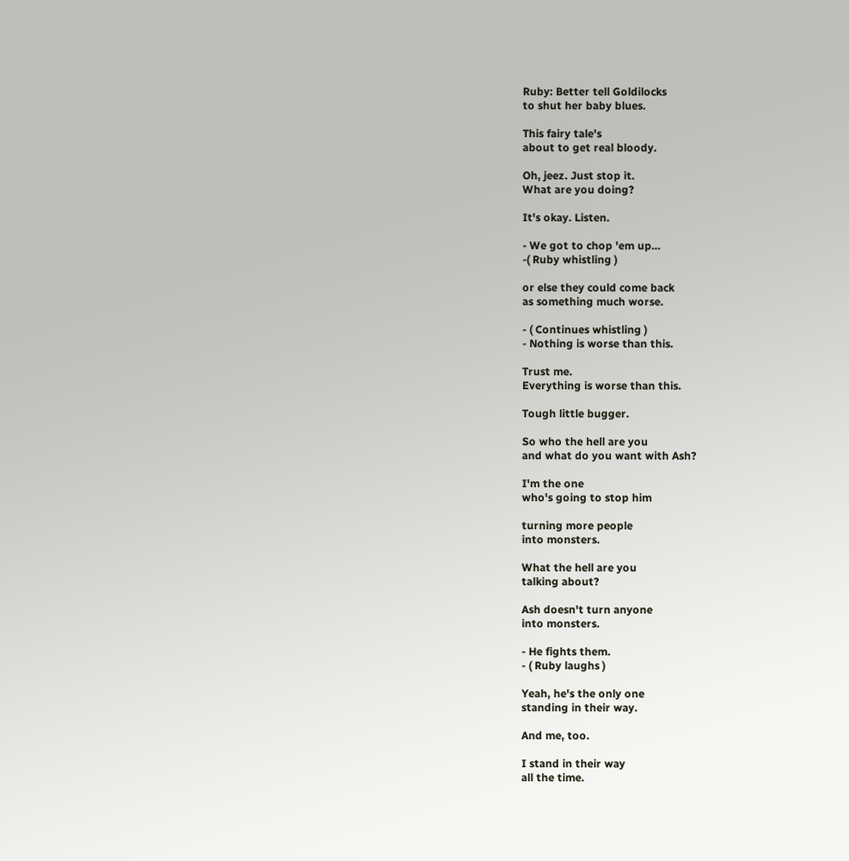Ruby: Better tell Goldilocks
to shut her baby blues.

This fairy tale's
about to get real bloody.

Oh, jeez. Just stop it.
What are you doing?

It's okay. Listen.

- We got to chop 'em up...
-( Ruby whistling )

or else they could come back
as something much worse.

- ( Continues whistling )
- Nothing is worse than this.

Trust me.
Everything is worse than this.

Tough little bugger.

So who the hell are you
and what do you want with Ash?

I'm the one
who's going to stop him

turning more people
into monsters.

What the hell are you
talking about?

Ash doesn't turn anyone
into monsters.

- He fights them.
- ( Ruby laughs )

Yeah, he's the only one
standing in their way.

And me, too.

I stand in their way
all the time.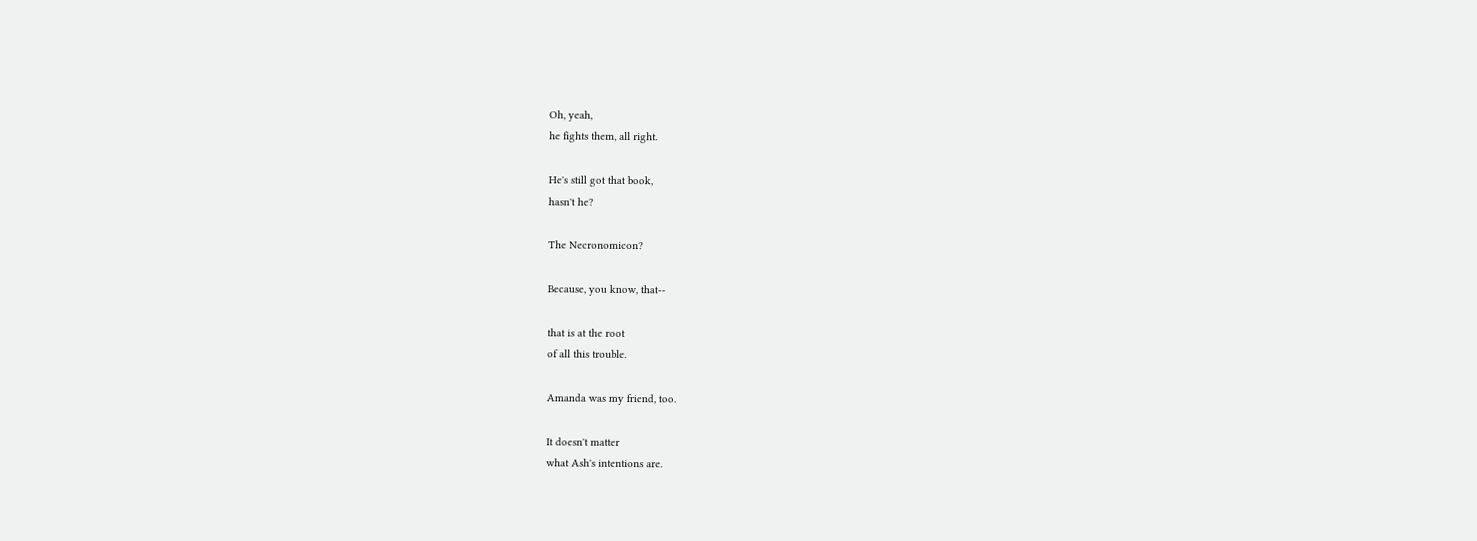Oh, yeah,
he fights them, all right.

He's still got that book,
hasn't he?

The Necronomicon?

Because, you know, that--

that is at the root
of all this trouble.

Amanda was my friend, too.

It doesn't matter
what Ash's intentions are.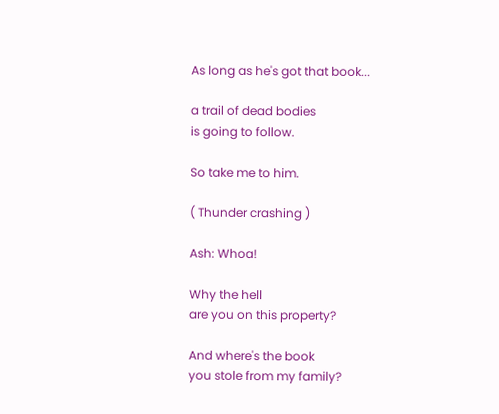As long as he's got that book...

a trail of dead bodies
is going to follow.

So take me to him.

( Thunder crashing )

Ash: Whoa!

Why the hell
are you on this property?

And where's the book
you stole from my family?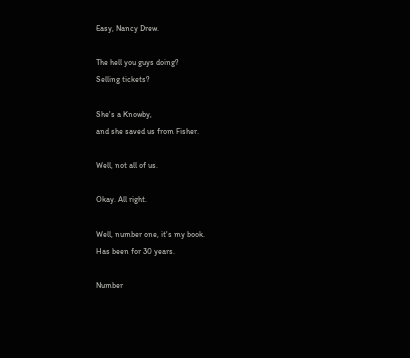Easy, Nancy Drew.

The hell you guys doing?
Selling tickets?

She's a Knowby,
and she saved us from Fisher.

Well, not all of us.

Okay. All right.

Well, number one, it's my book.
Has been for 30 years.

Number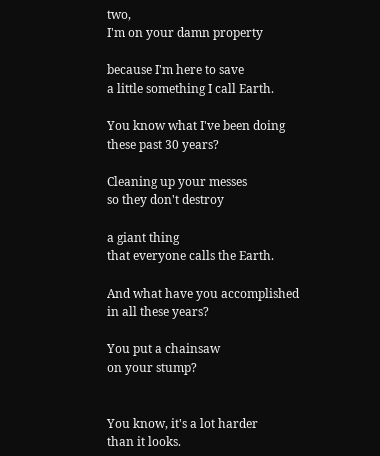two,
I'm on your damn property

because I'm here to save
a little something I call Earth.

You know what I've been doing
these past 30 years?

Cleaning up your messes
so they don't destroy

a giant thing
that everyone calls the Earth.

And what have you accomplished
in all these years?

You put a chainsaw
on your stump?


You know, it's a lot harder
than it looks.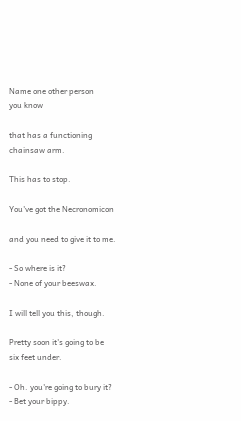Name one other person
you know

that has a functioning
chainsaw arm.

This has to stop.

You've got the Necronomicon

and you need to give it to me.

- So where is it?
- None of your beeswax.

I will tell you this, though.

Pretty soon it's going to be
six feet under.

- Oh. you're going to bury it?
- Bet your bippy.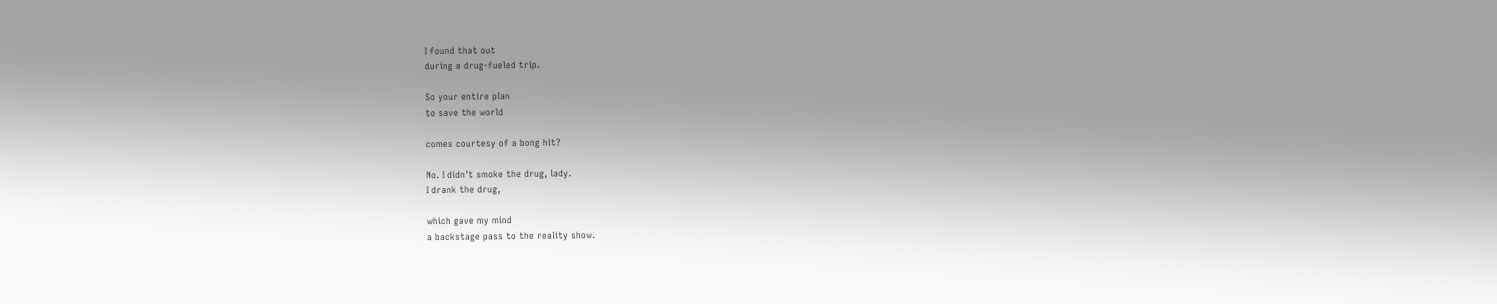I found that out
during a drug-fueled trip.

So your entire plan
to save the world

comes courtesy of a bong hit?

No. I didn't smoke the drug, lady.
I drank the drug,

which gave my mind
a backstage pass to the reality show.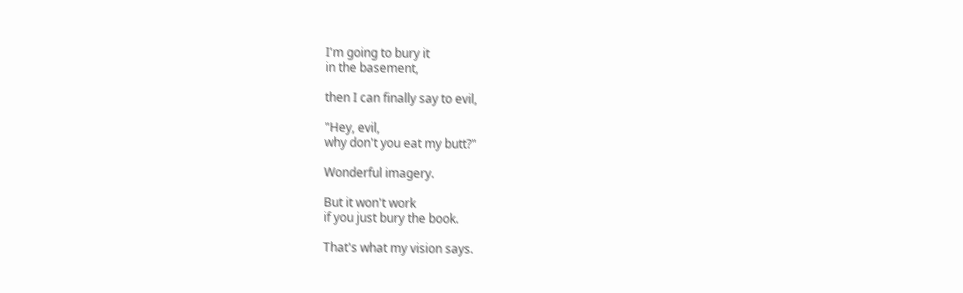I'm going to bury it
in the basement,

then I can finally say to evil,

"Hey, evil,
why don't you eat my butt?"

Wonderful imagery.

But it won't work
if you just bury the book.

That's what my vision says.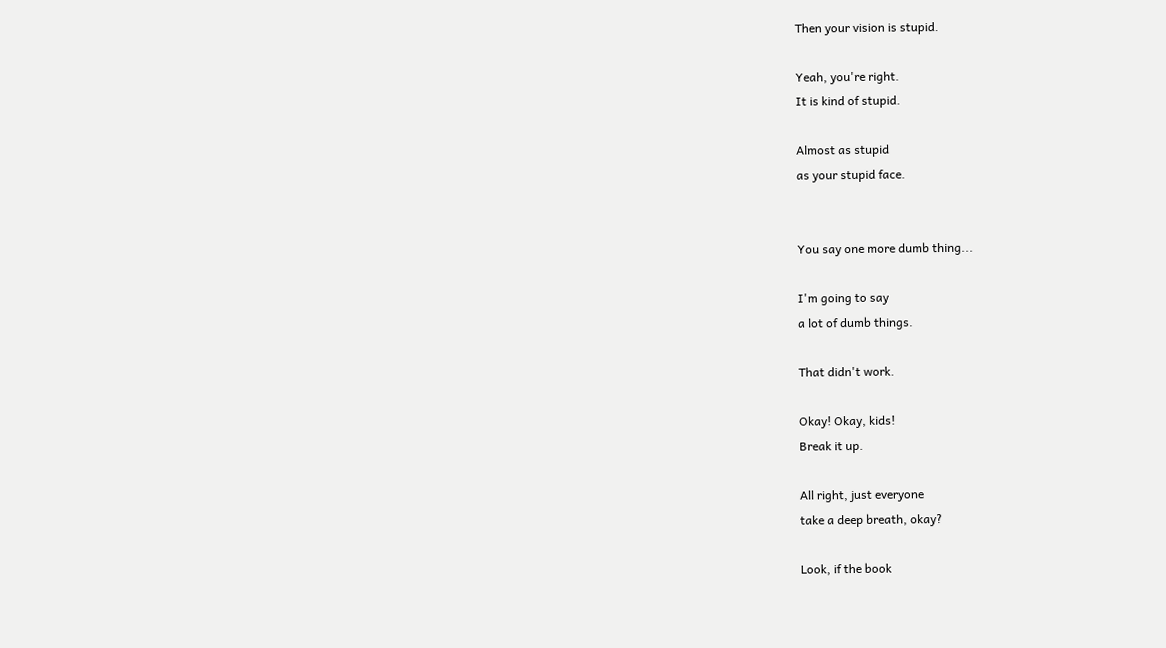Then your vision is stupid.

Yeah, you're right.
It is kind of stupid.

Almost as stupid
as your stupid face.


You say one more dumb thing...

I'm going to say
a lot of dumb things.

That didn't work.

Okay! Okay, kids!
Break it up.

All right, just everyone
take a deep breath, okay?

Look, if the book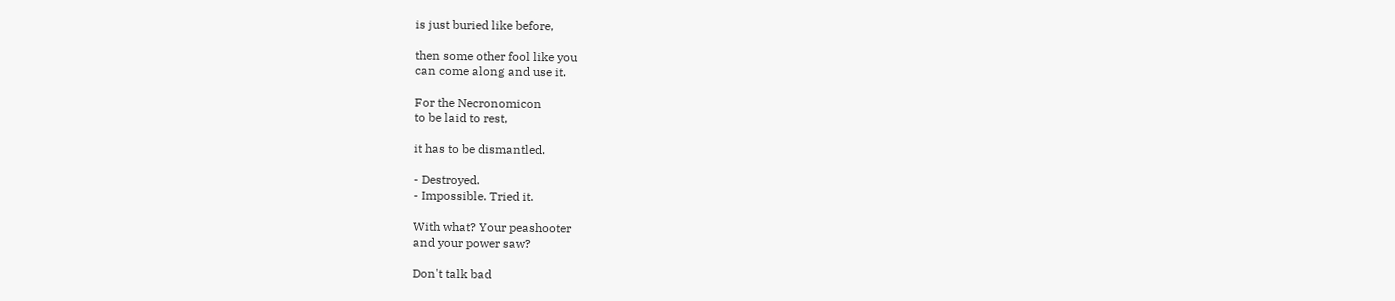is just buried like before,

then some other fool like you
can come along and use it.

For the Necronomicon
to be laid to rest,

it has to be dismantled.

- Destroyed.
- Impossible. Tried it.

With what? Your peashooter
and your power saw?

Don't talk bad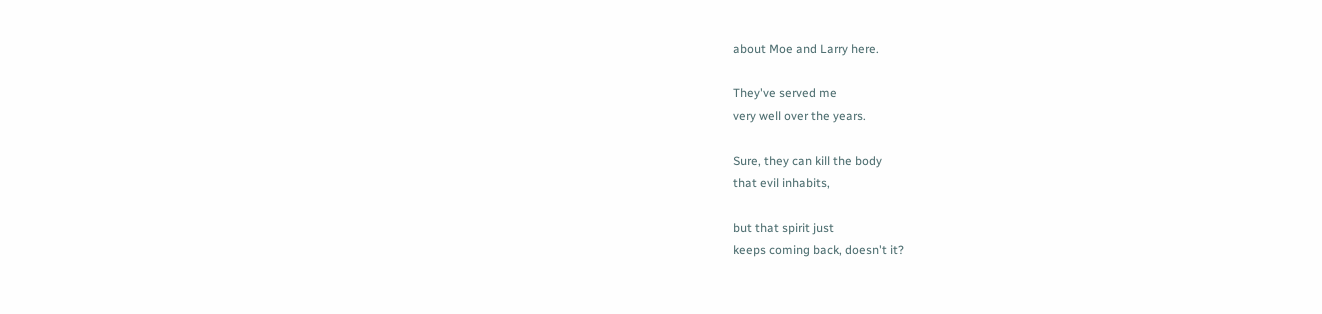about Moe and Larry here.

They've served me
very well over the years.

Sure, they can kill the body
that evil inhabits,

but that spirit just
keeps coming back, doesn't it?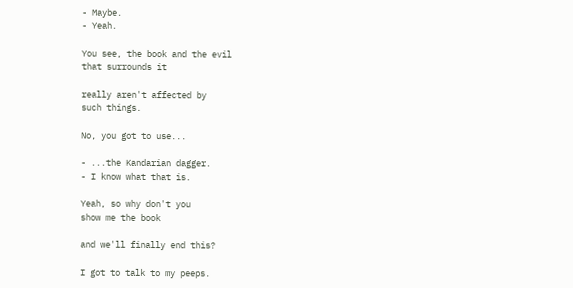- Maybe.
- Yeah.

You see, the book and the evil
that surrounds it

really aren't affected by
such things.

No, you got to use...

- ...the Kandarian dagger.
- I know what that is.

Yeah, so why don't you
show me the book

and we'll finally end this?

I got to talk to my peeps.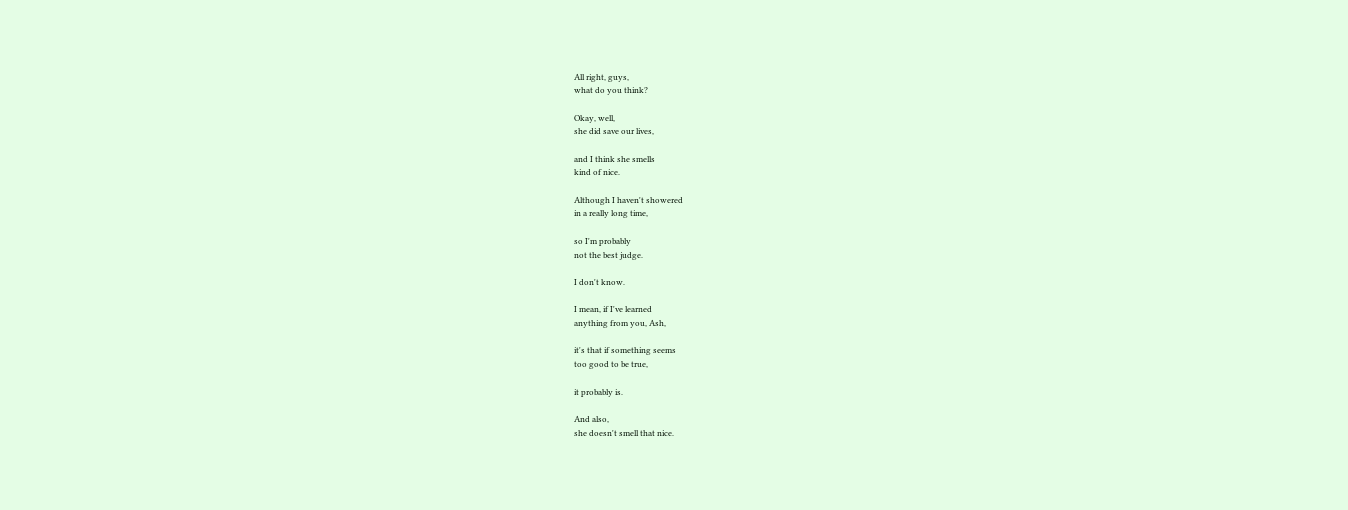All right, guys,
what do you think?

Okay, well,
she did save our lives,

and I think she smells
kind of nice.

Although I haven't showered
in a really long time,

so I'm probably
not the best judge.

I don't know.

I mean, if I've learned
anything from you, Ash,

it's that if something seems
too good to be true,

it probably is.

And also,
she doesn't smell that nice.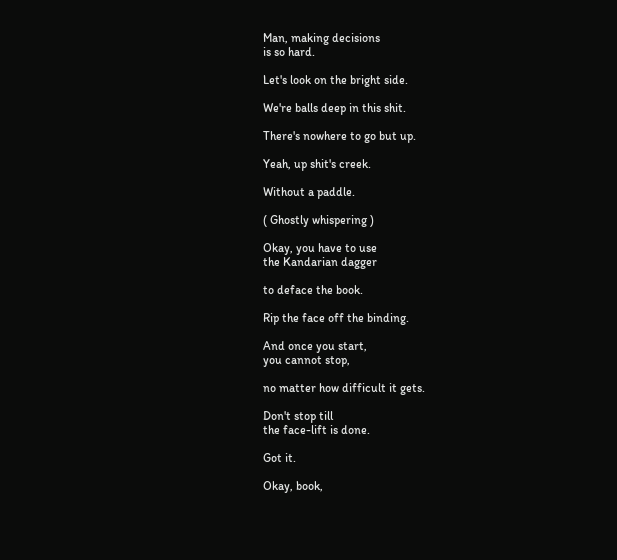Man, making decisions
is so hard.

Let's look on the bright side.

We're balls deep in this shit.

There's nowhere to go but up.

Yeah, up shit's creek.

Without a paddle.

( Ghostly whispering )

Okay, you have to use
the Kandarian dagger

to deface the book.

Rip the face off the binding.

And once you start,
you cannot stop,

no matter how difficult it gets.

Don't stop till
the face-lift is done.

Got it.

Okay, book,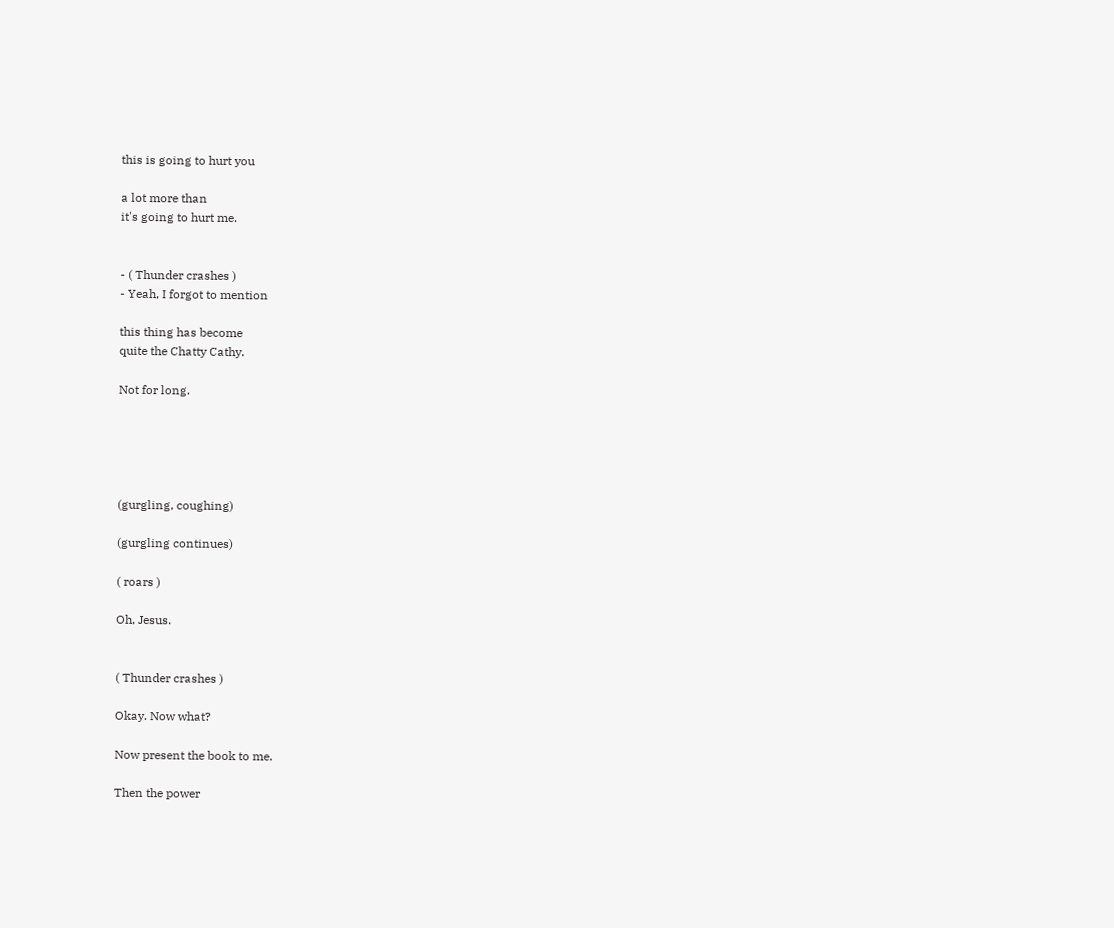this is going to hurt you

a lot more than
it's going to hurt me.


- ( Thunder crashes )
- Yeah, I forgot to mention

this thing has become
quite the Chatty Cathy.

Not for long.





(gurgling, coughing)

(gurgling continues)

( roars )

Oh, Jesus.


( Thunder crashes )

Okay. Now what?

Now present the book to me.

Then the power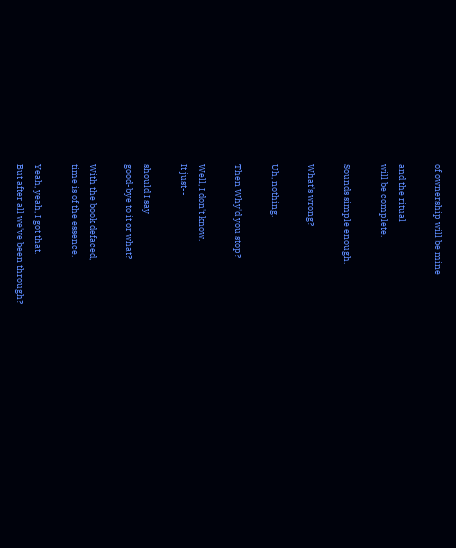of ownership will be mine

and the ritual
will be complete.

Sounds simple enough.

What's wrong?

Uh, nothing.

Then Why'd you stop?

Well, I don't know.
It just--

should I say
good-bye to it or what?

With the book defaced,
time is of the essence.

Yeah, yeah, I got that.
But after all we've been through?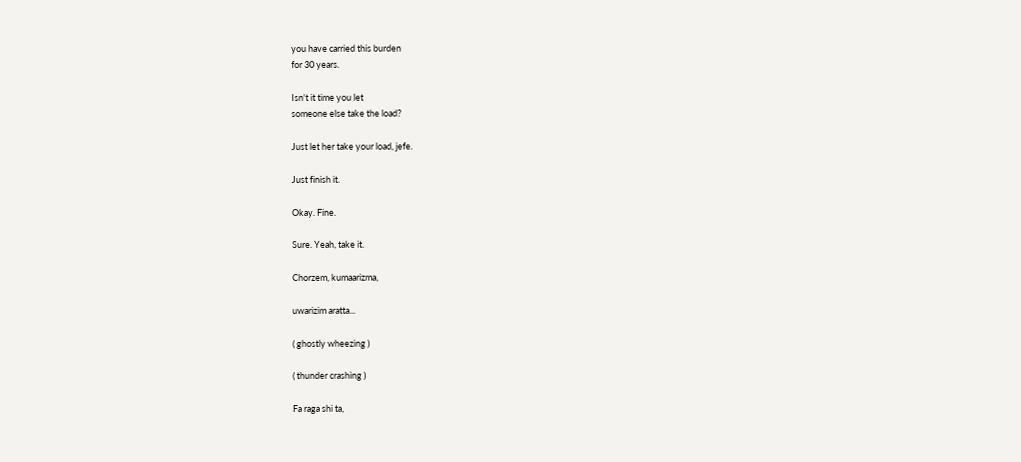you have carried this burden
for 30 years.

Isn't it time you let
someone else take the load?

Just let her take your load, jefe.

Just finish it.

Okay. Fine.

Sure. Yeah, take it.

Chorzem, kumaarizma,

uwarizim aratta...

( ghostly wheezing )

( thunder crashing )

Fa raga shi ta,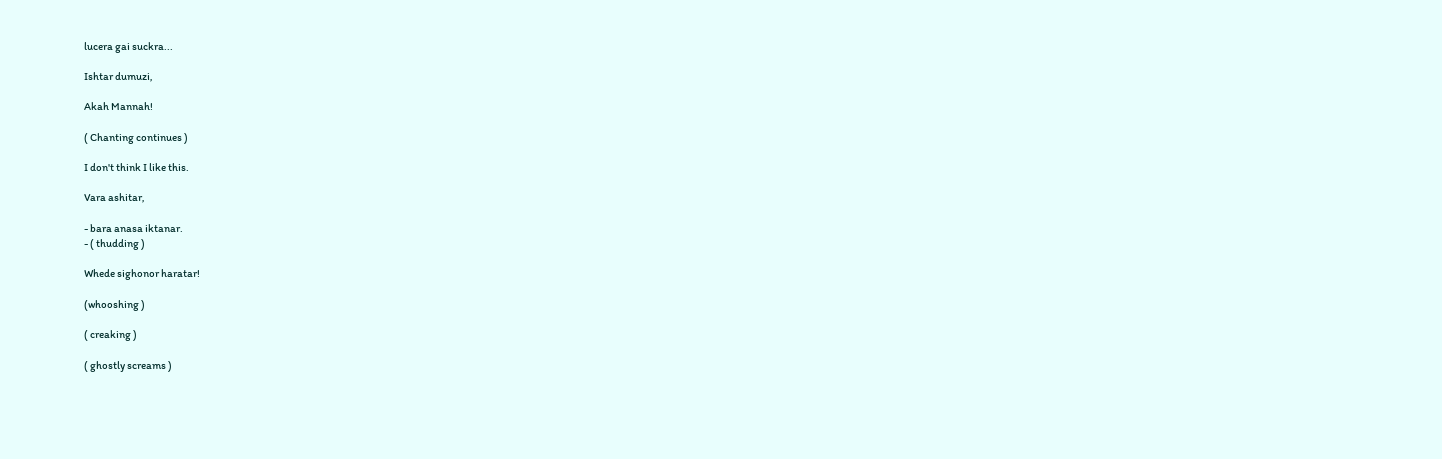lucera gai suckra...

Ishtar dumuzi,

Akah Mannah!

( Chanting continues )

I don't think I like this.

Vara ashitar,

- bara anasa iktanar.
- ( thudding )

Whede sighonor haratar!

(whooshing )

( creaking )

( ghostly screams )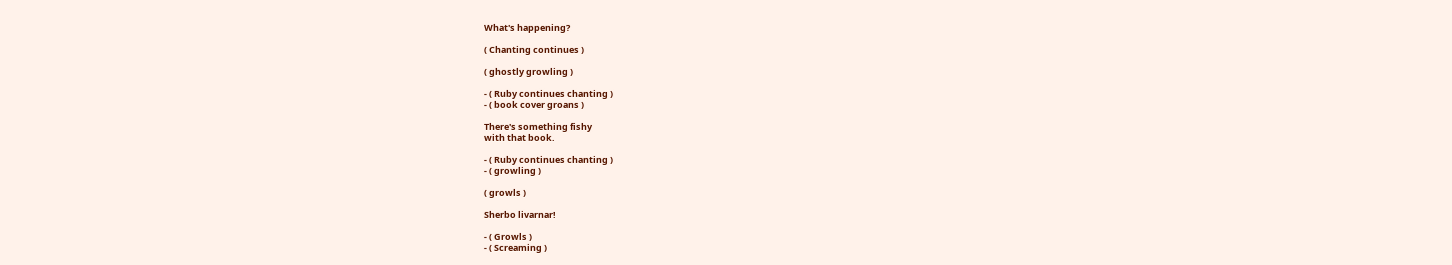What's happening?

( Chanting continues )

( ghostly growling )

- ( Ruby continues chanting )
- ( book cover groans )

There's something fishy
with that book.

- ( Ruby continues chanting )
- ( growling )

( growls )

Sherbo livarnar!

- ( Growls )
- ( Screaming )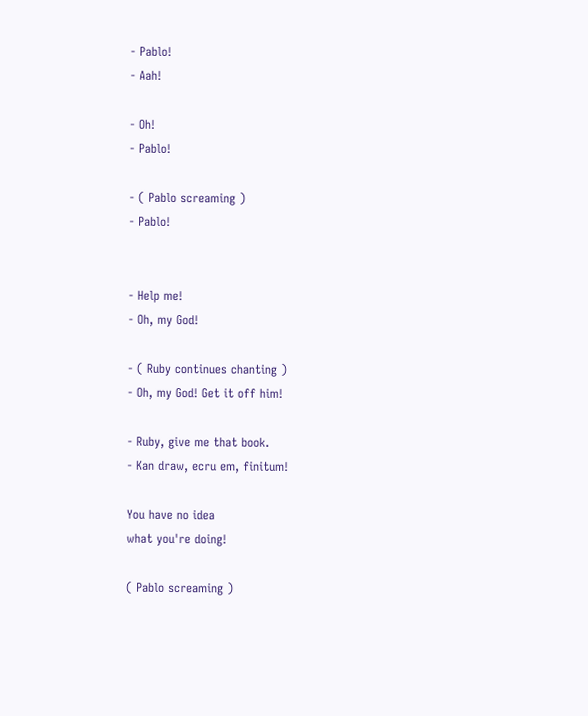- Pablo!
- Aah!

- Oh!
- Pablo!

- ( Pablo screaming )
- Pablo!


- Help me!
- Oh, my God!

- ( Ruby continues chanting )
- Oh, my God! Get it off him!

- Ruby, give me that book.
- Kan draw, ecru em, finitum!

You have no idea
what you're doing!

( Pablo screaming )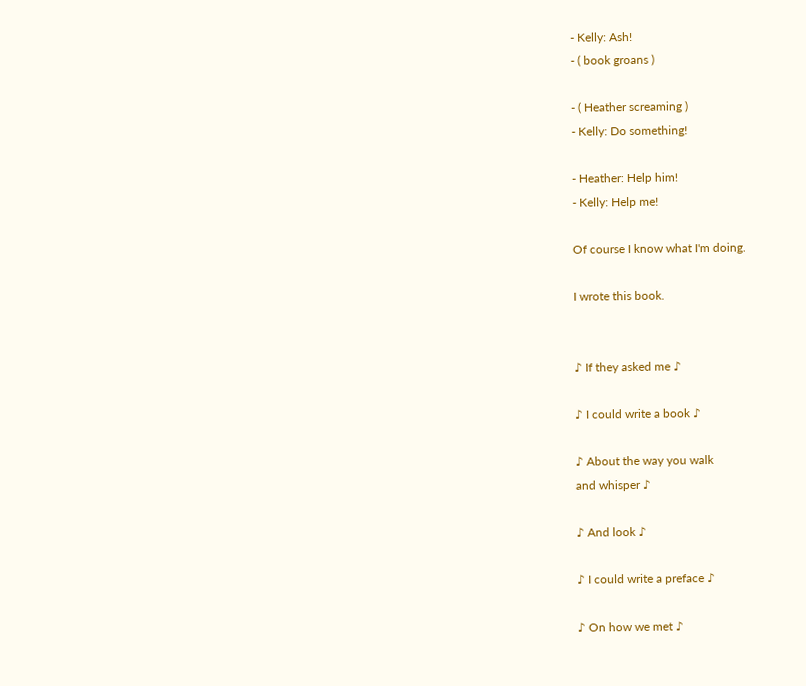- Kelly: Ash!
- ( book groans )

- ( Heather screaming )
- Kelly: Do something!

- Heather: Help him!
- Kelly: Help me!

Of course I know what I'm doing.

I wrote this book.


♪ If they asked me ♪

♪ I could write a book ♪

♪ About the way you walk
and whisper ♪

♪ And look ♪

♪ I could write a preface ♪

♪ On how we met ♪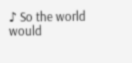♪ So the world
would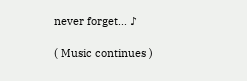never forget... ♪

( Music continues )